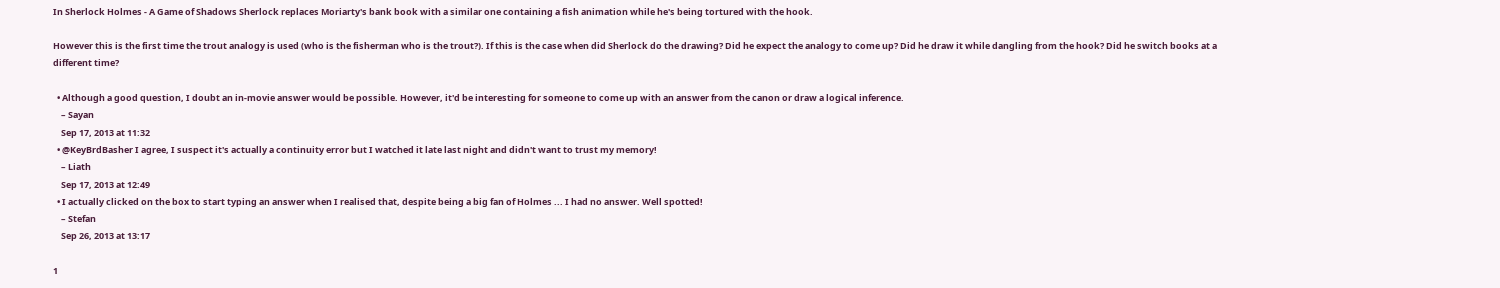In Sherlock Holmes - A Game of Shadows Sherlock replaces Moriarty's bank book with a similar one containing a fish animation while he's being tortured with the hook.

However this is the first time the trout analogy is used (who is the fisherman who is the trout?). If this is the case when did Sherlock do the drawing? Did he expect the analogy to come up? Did he draw it while dangling from the hook? Did he switch books at a different time?

  • Although a good question, I doubt an in-movie answer would be possible. However, it'd be interesting for someone to come up with an answer from the canon or draw a logical inference.
    – Sayan
    Sep 17, 2013 at 11:32
  • @KeyBrdBasher I agree, I suspect it's actually a continuity error but I watched it late last night and didn't want to trust my memory!
    – Liath
    Sep 17, 2013 at 12:49
  • I actually clicked on the box to start typing an answer when I realised that, despite being a big fan of Holmes ... I had no answer. Well spotted!
    – Stefan
    Sep 26, 2013 at 13:17

1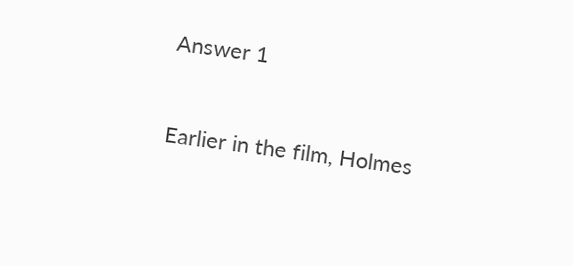Answer 1


Earlier in the film, Holmes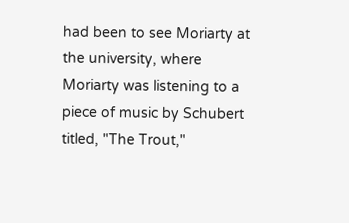had been to see Moriarty at the university, where Moriarty was listening to a piece of music by Schubert titled, "The Trout,"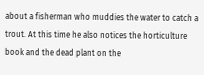about a fisherman who muddies the water to catch a trout. At this time he also notices the horticulture book and the dead plant on the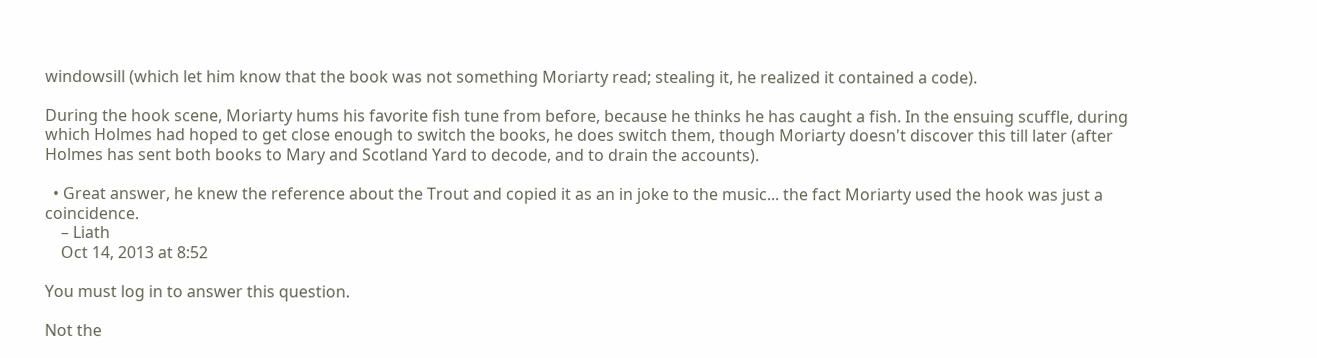windowsill (which let him know that the book was not something Moriarty read; stealing it, he realized it contained a code).

During the hook scene, Moriarty hums his favorite fish tune from before, because he thinks he has caught a fish. In the ensuing scuffle, during which Holmes had hoped to get close enough to switch the books, he does switch them, though Moriarty doesn't discover this till later (after Holmes has sent both books to Mary and Scotland Yard to decode, and to drain the accounts).

  • Great answer, he knew the reference about the Trout and copied it as an in joke to the music... the fact Moriarty used the hook was just a coincidence.
    – Liath
    Oct 14, 2013 at 8:52

You must log in to answer this question.

Not the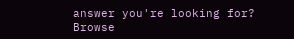answer you're looking for? Browse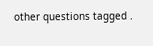other questions tagged .